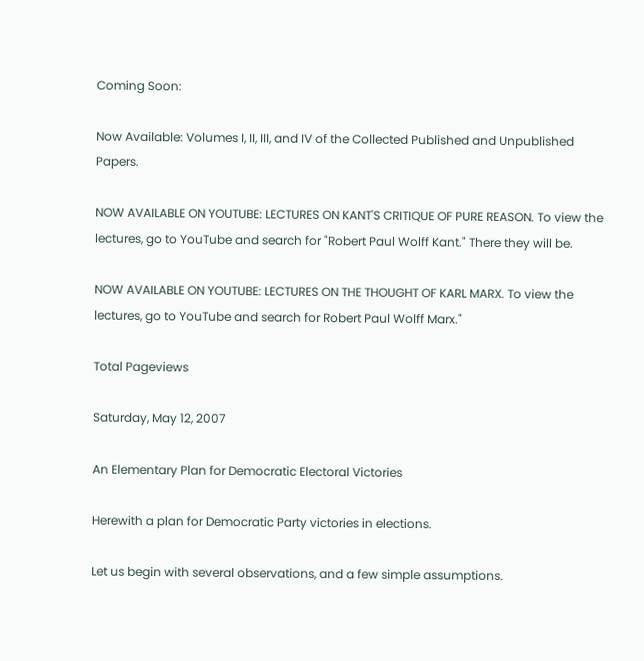Coming Soon:

Now Available: Volumes I, II, III, and IV of the Collected Published and Unpublished Papers.

NOW AVAILABLE ON YOUTUBE: LECTURES ON KANT'S CRITIQUE OF PURE REASON. To view the lectures, go to YouTube and search for "Robert Paul Wolff Kant." There they will be.

NOW AVAILABLE ON YOUTUBE: LECTURES ON THE THOUGHT OF KARL MARX. To view the lectures, go to YouTube and search for Robert Paul Wolff Marx."

Total Pageviews

Saturday, May 12, 2007

An Elementary Plan for Democratic Electoral Victories

Herewith a plan for Democratic Party victories in elections.

Let us begin with several observations, and a few simple assumptions.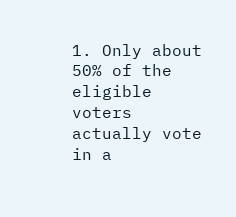1. Only about 50% of the eligible voters actually vote in a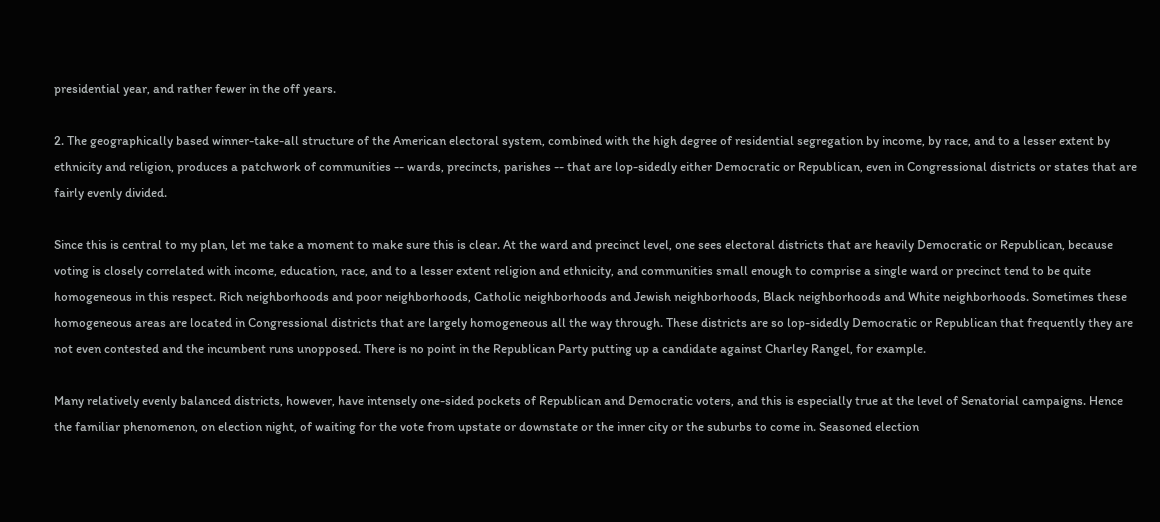presidential year, and rather fewer in the off years.

2. The geographically based winner-take-all structure of the American electoral system, combined with the high degree of residential segregation by income, by race, and to a lesser extent by ethnicity and religion, produces a patchwork of communities -- wards, precincts, parishes -- that are lop-sidedly either Democratic or Republican, even in Congressional districts or states that are fairly evenly divided.

Since this is central to my plan, let me take a moment to make sure this is clear. At the ward and precinct level, one sees electoral districts that are heavily Democratic or Republican, because voting is closely correlated with income, education, race, and to a lesser extent religion and ethnicity, and communities small enough to comprise a single ward or precinct tend to be quite homogeneous in this respect. Rich neighborhoods and poor neighborhoods, Catholic neighborhoods and Jewish neighborhoods, Black neighborhoods and White neighborhoods. Sometimes these homogeneous areas are located in Congressional districts that are largely homogeneous all the way through. These districts are so lop-sidedly Democratic or Republican that frequently they are not even contested and the incumbent runs unopposed. There is no point in the Republican Party putting up a candidate against Charley Rangel, for example.

Many relatively evenly balanced districts, however, have intensely one-sided pockets of Republican and Democratic voters, and this is especially true at the level of Senatorial campaigns. Hence the familiar phenomenon, on election night, of waiting for the vote from upstate or downstate or the inner city or the suburbs to come in. Seasoned election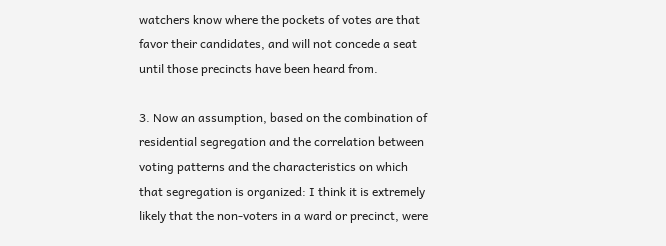watchers know where the pockets of votes are that favor their candidates, and will not concede a seat until those precincts have been heard from.

3. Now an assumption, based on the combination of residential segregation and the correlation between voting patterns and the characteristics on which that segregation is organized: I think it is extremely likely that the non-voters in a ward or precinct, were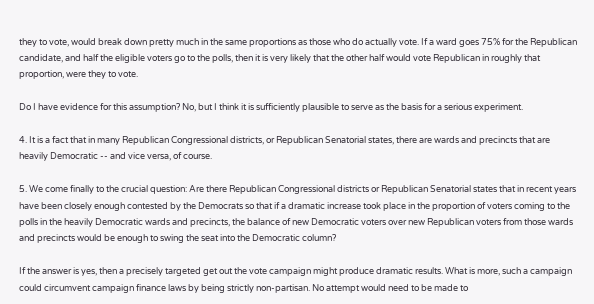they to vote, would break down pretty much in the same proportions as those who do actually vote. If a ward goes 75% for the Republican candidate, and half the eligible voters go to the polls, then it is very likely that the other half would vote Republican in roughly that proportion, were they to vote.

Do I have evidence for this assumption? No, but I think it is sufficiently plausible to serve as the basis for a serious experiment.

4. It is a fact that in many Republican Congressional districts, or Republican Senatorial states, there are wards and precincts that are heavily Democratic -- and vice versa, of course.

5. We come finally to the crucial question: Are there Republican Congressional districts or Republican Senatorial states that in recent years have been closely enough contested by the Democrats so that if a dramatic increase took place in the proportion of voters coming to the polls in the heavily Democratic wards and precincts, the balance of new Democratic voters over new Republican voters from those wards and precincts would be enough to swing the seat into the Democratic column?

If the answer is yes, then a precisely targeted get out the vote campaign might produce dramatic results. What is more, such a campaign could circumvent campaign finance laws by being strictly non-partisan. No attempt would need to be made to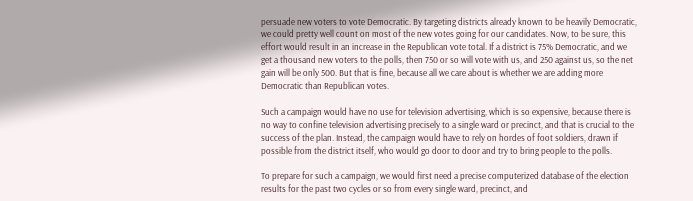persuade new voters to vote Democratic. By targeting districts already known to be heavily Democratic, we could pretty well count on most of the new votes going for our candidates. Now, to be sure, this effort would result in an increase in the Republican vote total. If a district is 75% Democratic, and we get a thousand new voters to the polls, then 750 or so will vote with us, and 250 against us, so the net gain will be only 500. But that is fine, because all we care about is whether we are adding more Democratic than Republican votes.

Such a campaign would have no use for television advertising, which is so expensive, because there is no way to confine television advertising precisely to a single ward or precinct, and that is crucial to the success of the plan. Instead, the campaign would have to rely on hordes of foot soldiers, drawn if possible from the district itself, who would go door to door and try to bring people to the polls.

To prepare for such a campaign, we would first need a precise computerized database of the election results for the past two cycles or so from every single ward, precinct, and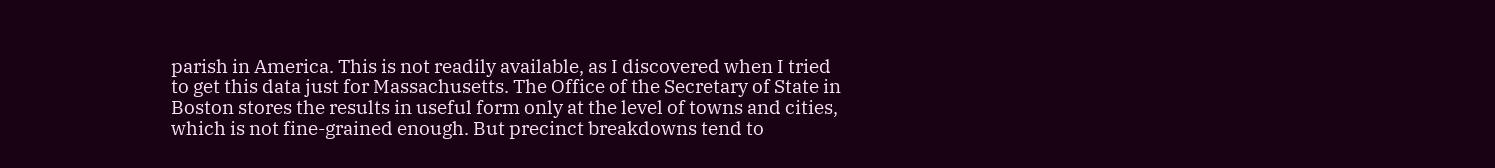parish in America. This is not readily available, as I discovered when I tried to get this data just for Massachusetts. The Office of the Secretary of State in Boston stores the results in useful form only at the level of towns and cities, which is not fine-grained enough. But precinct breakdowns tend to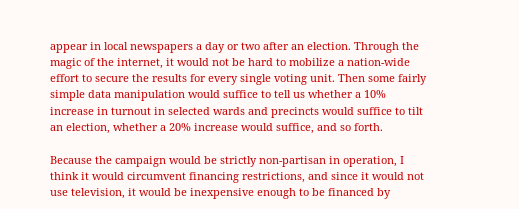appear in local newspapers a day or two after an election. Through the magic of the internet, it would not be hard to mobilize a nation-wide effort to secure the results for every single voting unit. Then some fairly simple data manipulation would suffice to tell us whether a 10% increase in turnout in selected wards and precincts would suffice to tilt an election, whether a 20% increase would suffice, and so forth.

Because the campaign would be strictly non-partisan in operation, I think it would circumvent financing restrictions, and since it would not use television, it would be inexpensive enough to be financed by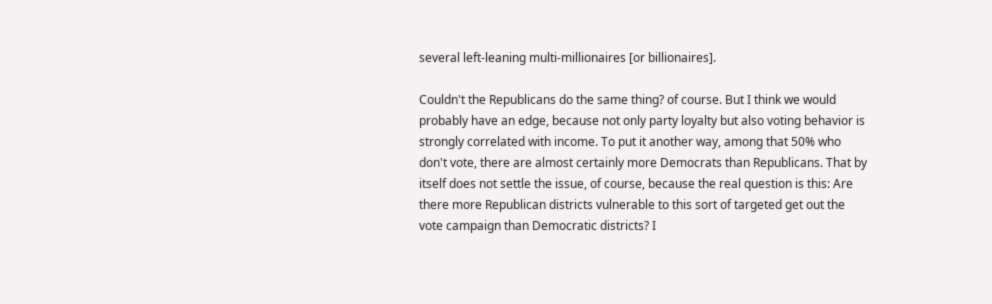several left-leaning multi-millionaires [or billionaires].

Couldn't the Republicans do the same thing? of course. But I think we would probably have an edge, because not only party loyalty but also voting behavior is strongly correlated with income. To put it another way, among that 50% who don't vote, there are almost certainly more Democrats than Republicans. That by itself does not settle the issue, of course, because the real question is this: Are there more Republican districts vulnerable to this sort of targeted get out the vote campaign than Democratic districts? I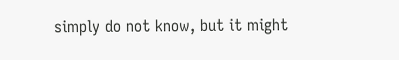simply do not know, but it might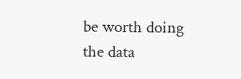be worth doing the data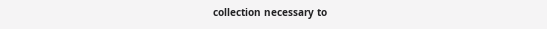collection necessary to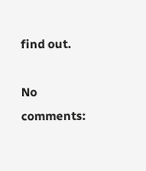find out.

No comments: